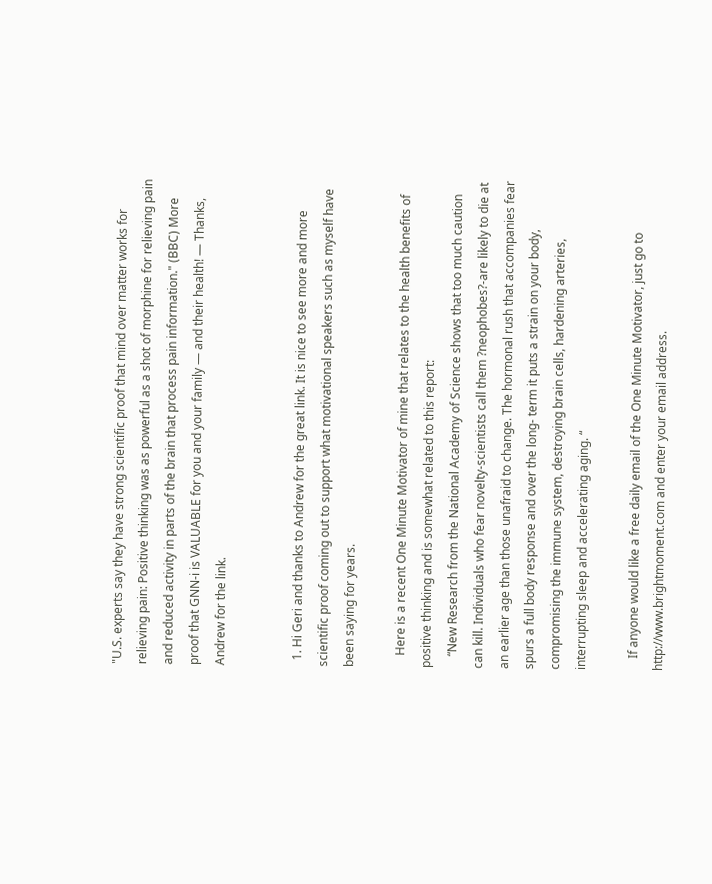"U.S. experts say they have strong scientific proof that mind over matter works for relieving pain: Positive thinking was as powerful as a shot of morphine for relieving pain and reduced activity in parts of the brain that process pain information." (BBC) More proof that GNN-i is VALUABLE for you and your family — and their health! — Thanks, Andrew for the link.


  1. Hi Geri and thanks to Andrew for the great link. It is nice to see more and more scientific proof coming out to support what motivational speakers such as myself have been saying for years.

    Here is a recent One Minute Motivator of mine that relates to the health benefits of positive thinking and is somewhat related to this report:
    “New Research from the National Academy of Science shows that too much caution can kill. Individuals who fear novelty-scientists call them ?neophobes?-are likely to die at an earlier age than those unafraid to change. The hormonal rush that accompanies fear spurs a full body response and over the long- term it puts a strain on your body, compromising the immune system, destroying brain cells, hardening arteries, interrupting sleep and accelerating aging. “

    If anyone would like a free daily email of the One Minute Motivator, just go to http://www.brightmoment.com and enter your email address.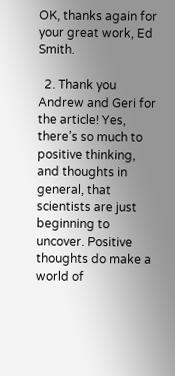OK, thanks again for your great work, Ed Smith.

  2. Thank you Andrew and Geri for the article! Yes, there’s so much to positive thinking, and thoughts in general, that scientists are just beginning to uncover. Positive thoughts do make a world of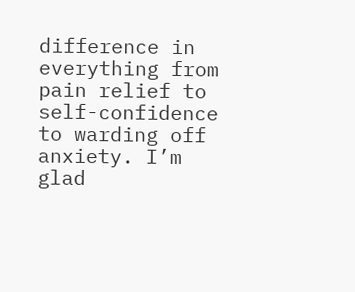difference in everything from pain relief to self-confidence to warding off anxiety. I’m glad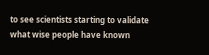to see scientists starting to validate what wise people have known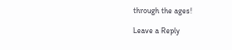through the ages!

Leave a Reply